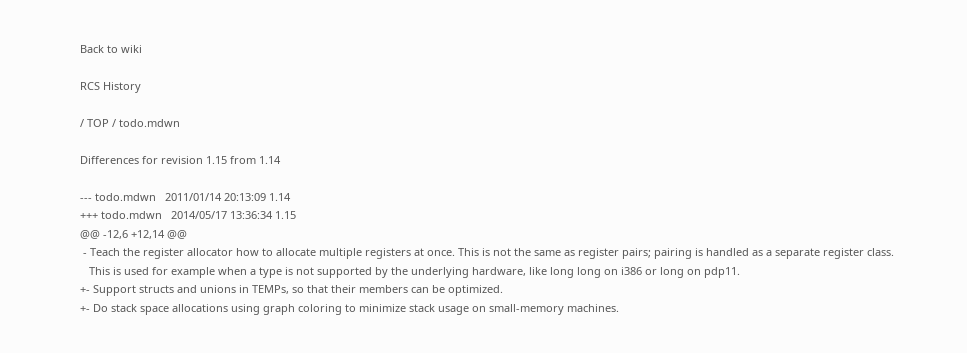Back to wiki

RCS History

/ TOP / todo.mdwn

Differences for revision 1.15 from 1.14

--- todo.mdwn   2011/01/14 20:13:09 1.14
+++ todo.mdwn   2014/05/17 13:36:34 1.15
@@ -12,6 +12,14 @@
 - Teach the register allocator how to allocate multiple registers at once. This is not the same as register pairs; pairing is handled as a separate register class.
   This is used for example when a type is not supported by the underlying hardware, like long long on i386 or long on pdp11.
+- Support structs and unions in TEMPs, so that their members can be optimized.
+- Do stack space allocations using graph coloring to minimize stack usage on small-memory machines.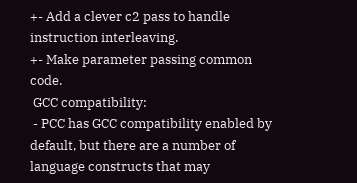+- Add a clever c2 pass to handle instruction interleaving.
+- Make parameter passing common code.
 GCC compatibility:
 - PCC has GCC compatibility enabled by default, but there are a number of language constructs that may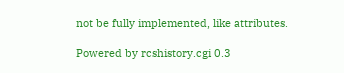not be fully implemented, like attributes.

Powered by rcshistory.cgi 0.3